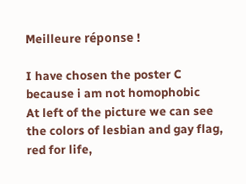Meilleure réponse !

I have chosen the poster C because i am not homophobic
At left of the picture we can see the colors of lesbian and gay flag, red for life,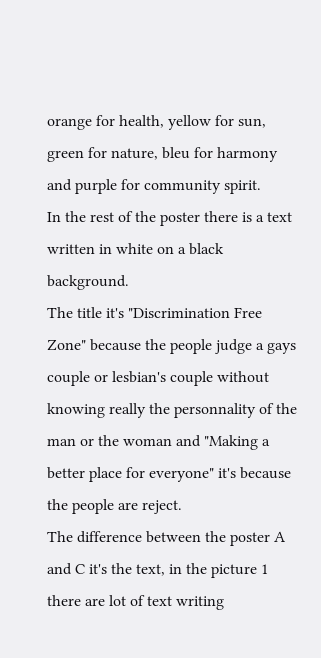orange for health, yellow for sun, green for nature, bleu for harmony and purple for community spirit.
In the rest of the poster there is a text written in white on a black background.
The title it's "Discrimination Free Zone" because the people judge a gays couple or lesbian's couple without knowing really the personnality of the man or the woman and "Making a better place for everyone" it's because the people are reject.
The difference between the poster A and C it's the text, in the picture 1 there are lot of text writing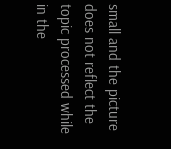small and the picture does not reflect the topic processed while in the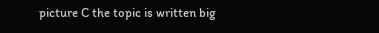picture C the topic is written big